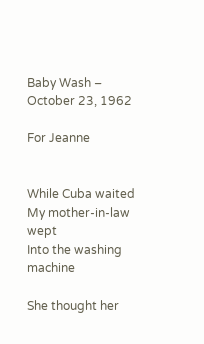Baby Wash – October 23, 1962

For Jeanne


While Cuba waited
My mother-in-law wept
Into the washing machine

She thought her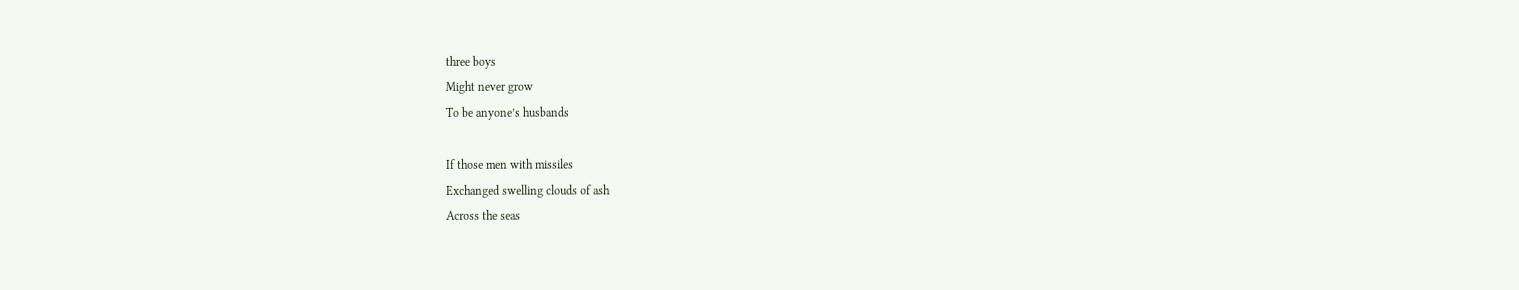three boys
Might never grow
To be anyone’s husbands

If those men with missiles
Exchanged swelling clouds of ash
Across the seas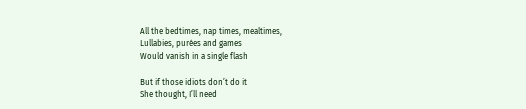All the bedtimes, nap times, mealtimes,
Lullabies, purées and games
Would vanish in a single flash

But if those idiots don’t do it
She thought, I’ll need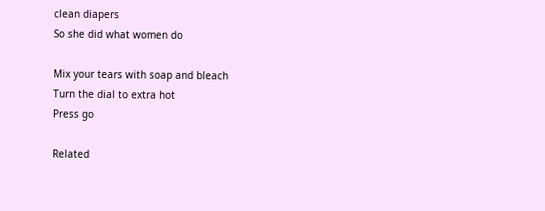clean diapers
So she did what women do

Mix your tears with soap and bleach
Turn the dial to extra hot
Press go

Related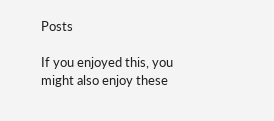Posts

If you enjoyed this, you might also enjoy these